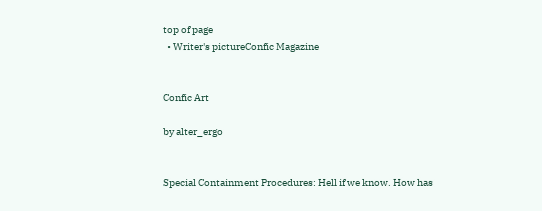top of page
  • Writer's pictureConfic Magazine


Confic Art

by alter_ergo


Special Containment Procedures: Hell if we know. How has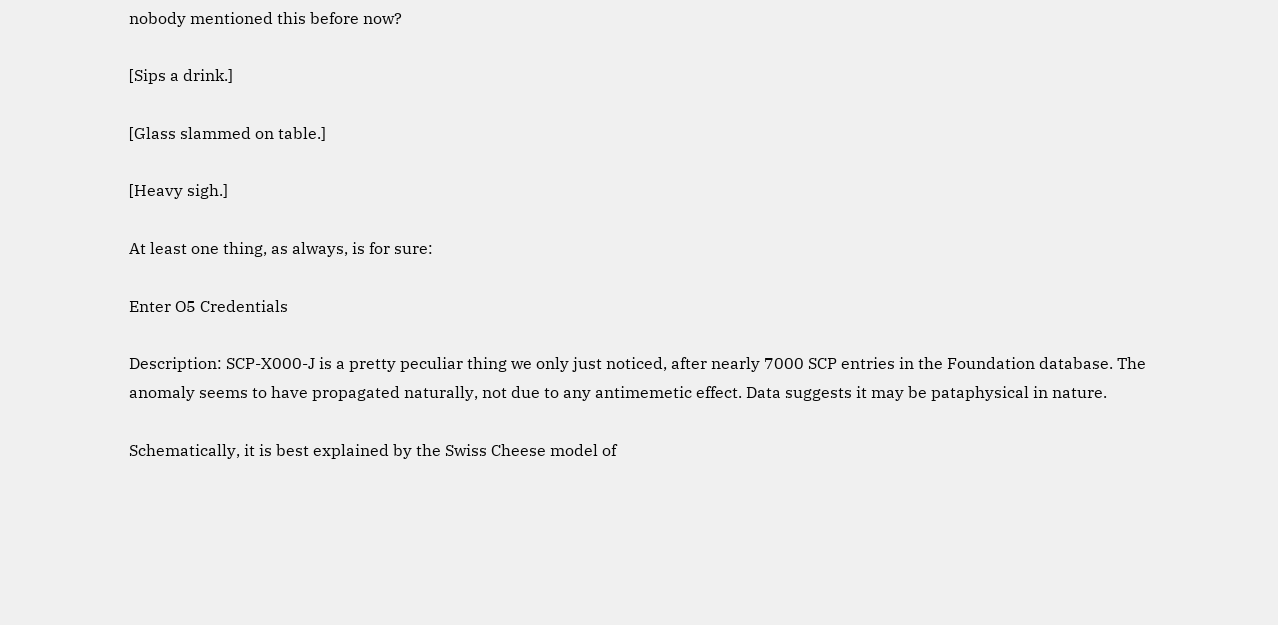nobody mentioned this before now?

[Sips a drink.]

[Glass slammed on table.]

[Heavy sigh.]

At least one thing, as always, is for sure:

Enter O5 Credentials

Description: SCP-X000-J is a pretty peculiar thing we only just noticed, after nearly 7000 SCP entries in the Foundation database. The anomaly seems to have propagated naturally, not due to any antimemetic effect. Data suggests it may be pataphysical in nature.

Schematically, it is best explained by the Swiss Cheese model of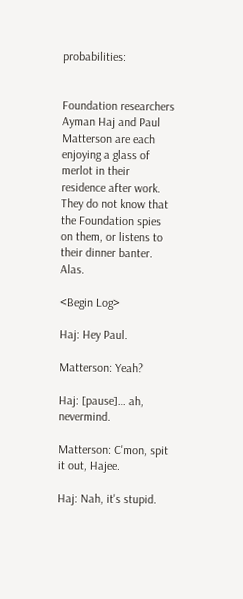probabilities:


Foundation researchers Ayman Haj and Paul Matterson are each enjoying a glass of merlot in their residence after work. They do not know that the Foundation spies on them, or listens to their dinner banter. Alas.

<Begin Log>

Haj: Hey Paul.

Matterson: Yeah?

Haj: [pause]… ah, nevermind.

Matterson: C'mon, spit it out, Hajee.

Haj: Nah, it's stupid.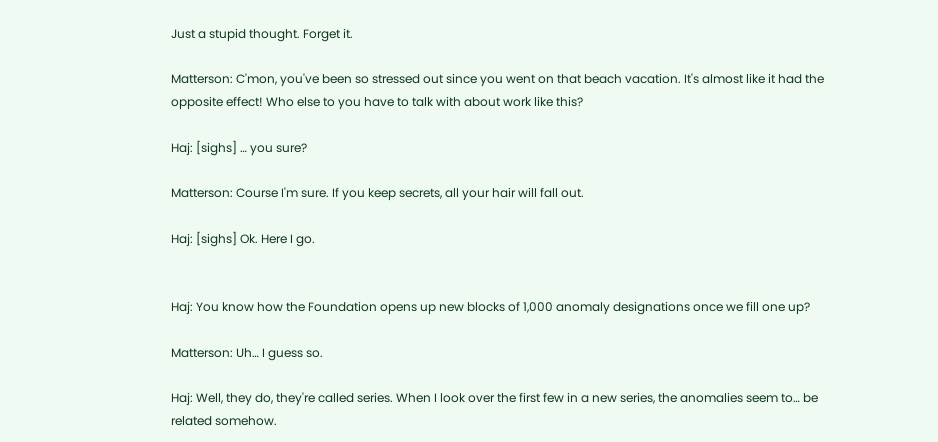Just a stupid thought. Forget it.

Matterson: C'mon, you've been so stressed out since you went on that beach vacation. It's almost like it had the opposite effect! Who else to you have to talk with about work like this?

Haj: [sighs] … you sure?

Matterson: Course I'm sure. If you keep secrets, all your hair will fall out.

Haj: [sighs] Ok. Here I go.


Haj: You know how the Foundation opens up new blocks of 1,000 anomaly designations once we fill one up?

Matterson: Uh… I guess so.

Haj: Well, they do, they're called series. When I look over the first few in a new series, the anomalies seem to… be related somehow.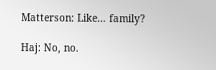Matterson: Like… family?

Haj: No, no.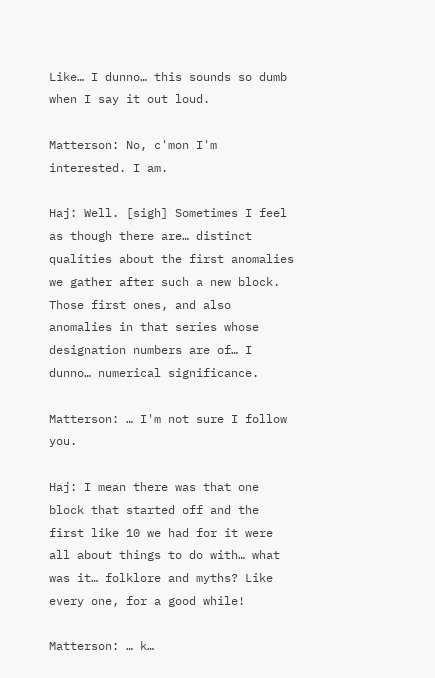Like… I dunno… this sounds so dumb when I say it out loud.

Matterson: No, c'mon I'm interested. I am.

Haj: Well. [sigh] Sometimes I feel as though there are… distinct qualities about the first anomalies we gather after such a new block. Those first ones, and also anomalies in that series whose designation numbers are of… I dunno… numerical significance.

Matterson: … I'm not sure I follow you.

Haj: I mean there was that one block that started off and the first like 10 we had for it were all about things to do with… what was it… folklore and myths? Like every one, for a good while!

Matterson: … k…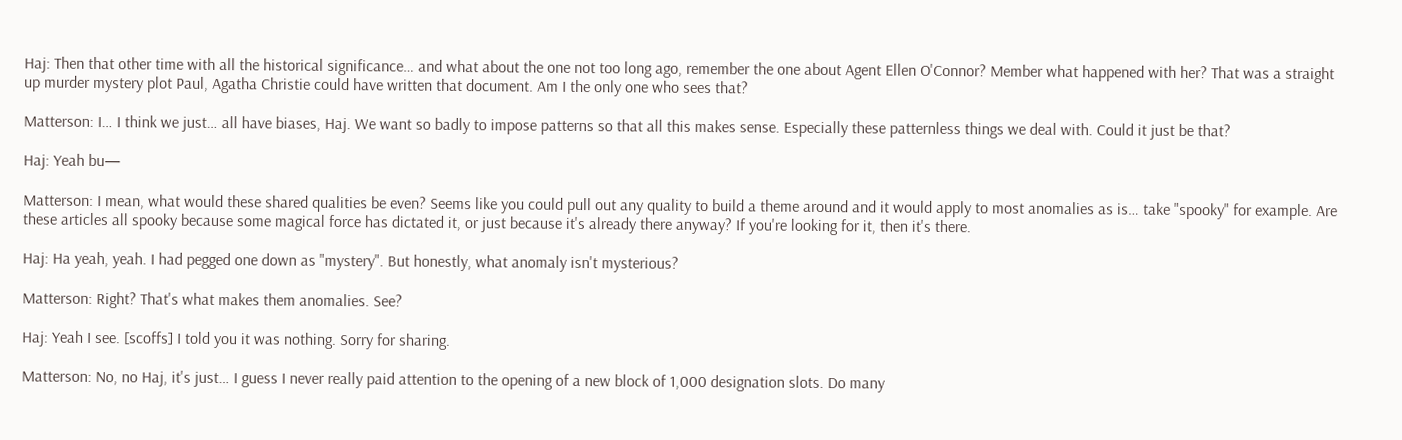Haj: Then that other time with all the historical significance… and what about the one not too long ago, remember the one about Agent Ellen O'Connor? Member what happened with her? That was a straight up murder mystery plot Paul, Agatha Christie could have written that document. Am I the only one who sees that?

Matterson: I… I think we just… all have biases, Haj. We want so badly to impose patterns so that all this makes sense. Especially these patternless things we deal with. Could it just be that?

Haj: Yeah bu—

Matterson: I mean, what would these shared qualities be even? Seems like you could pull out any quality to build a theme around and it would apply to most anomalies as is… take "spooky" for example. Are these articles all spooky because some magical force has dictated it, or just because it's already there anyway? If you're looking for it, then it's there.

Haj: Ha yeah, yeah. I had pegged one down as "mystery". But honestly, what anomaly isn't mysterious?

Matterson: Right? That's what makes them anomalies. See?

Haj: Yeah I see. [scoffs] I told you it was nothing. Sorry for sharing.

Matterson: No, no Haj, it's just… I guess I never really paid attention to the opening of a new block of 1,000 designation slots. Do many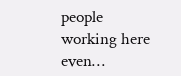people working here even…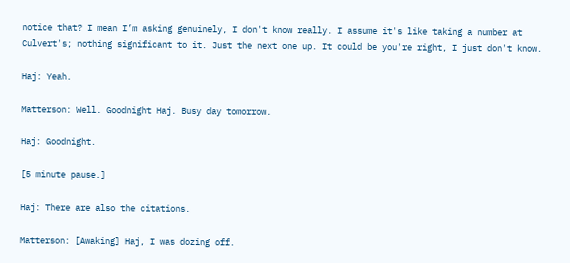notice that? I mean I’m asking genuinely, I don't know really. I assume it's like taking a number at Culvert's; nothing significant to it. Just the next one up. It could be you're right, I just don't know.

Haj: Yeah.

Matterson: Well. Goodnight Haj. Busy day tomorrow.

Haj: Goodnight.

[5 minute pause.]

Haj: There are also the citations.

Matterson: [Awaking] Haj, I was dozing off.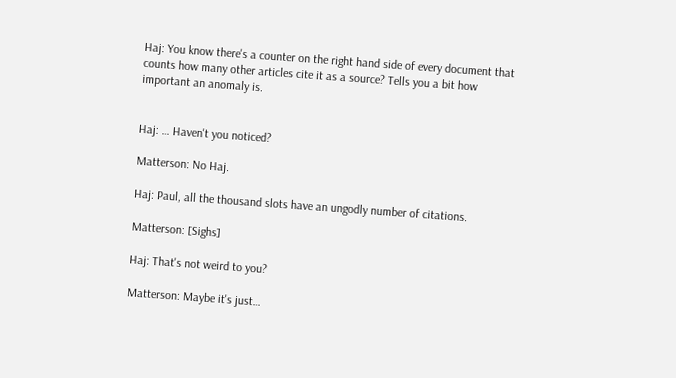Haj: You know there's a counter on the right hand side of every document that counts how many other articles cite it as a source? Tells you a bit how important an anomaly is.


Haj: … Haven't you noticed?

Matterson: No Haj.

Haj: Paul, all the thousand slots have an ungodly number of citations.

Matterson: [Sighs]

Haj: That's not weird to you?

Matterson: Maybe it's just…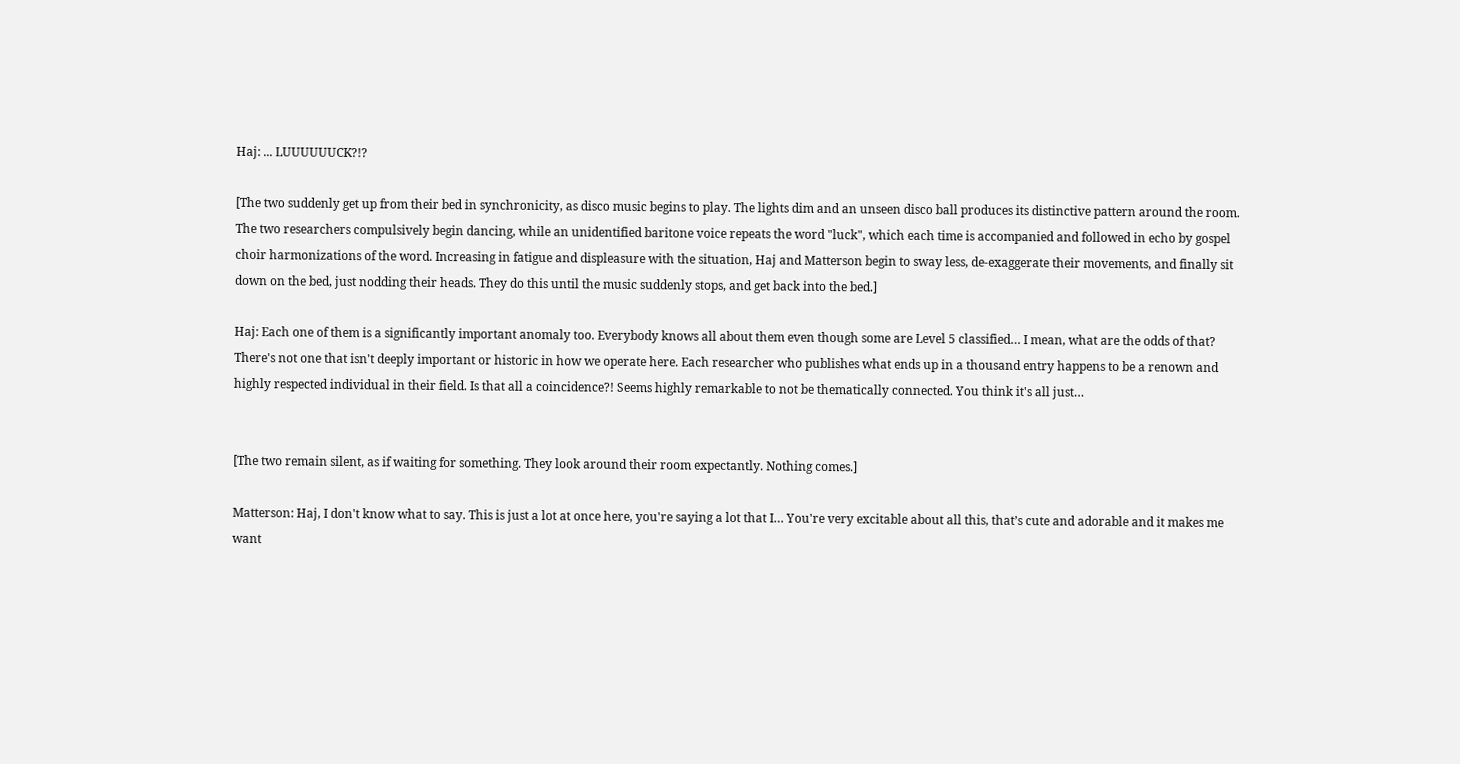Haj: ... LUUUUUUCK?!?

[The two suddenly get up from their bed in synchronicity, as disco music begins to play. The lights dim and an unseen disco ball produces its distinctive pattern around the room. The two researchers compulsively begin dancing, while an unidentified baritone voice repeats the word "luck", which each time is accompanied and followed in echo by gospel choir harmonizations of the word. Increasing in fatigue and displeasure with the situation, Haj and Matterson begin to sway less, de-exaggerate their movements, and finally sit down on the bed, just nodding their heads. They do this until the music suddenly stops, and get back into the bed.]

Haj: Each one of them is a significantly important anomaly too. Everybody knows all about them even though some are Level 5 classified… I mean, what are the odds of that? There's not one that isn't deeply important or historic in how we operate here. Each researcher who publishes what ends up in a thousand entry happens to be a renown and highly respected individual in their field. Is that all a coincidence?! Seems highly remarkable to not be thematically connected. You think it's all just…


[The two remain silent, as if waiting for something. They look around their room expectantly. Nothing comes.]

Matterson: Haj, I don't know what to say. This is just a lot at once here, you're saying a lot that I… You're very excitable about all this, that’s cute and adorable and it makes me want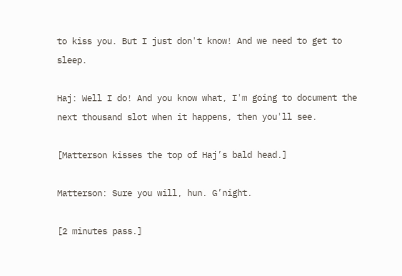to kiss you. But I just don't know! And we need to get to sleep.

Haj: Well I do! And you know what, I'm going to document the next thousand slot when it happens, then you'll see.

[Matterson kisses the top of Haj’s bald head.]

Matterson: Sure you will, hun. G’night.

[2 minutes pass.]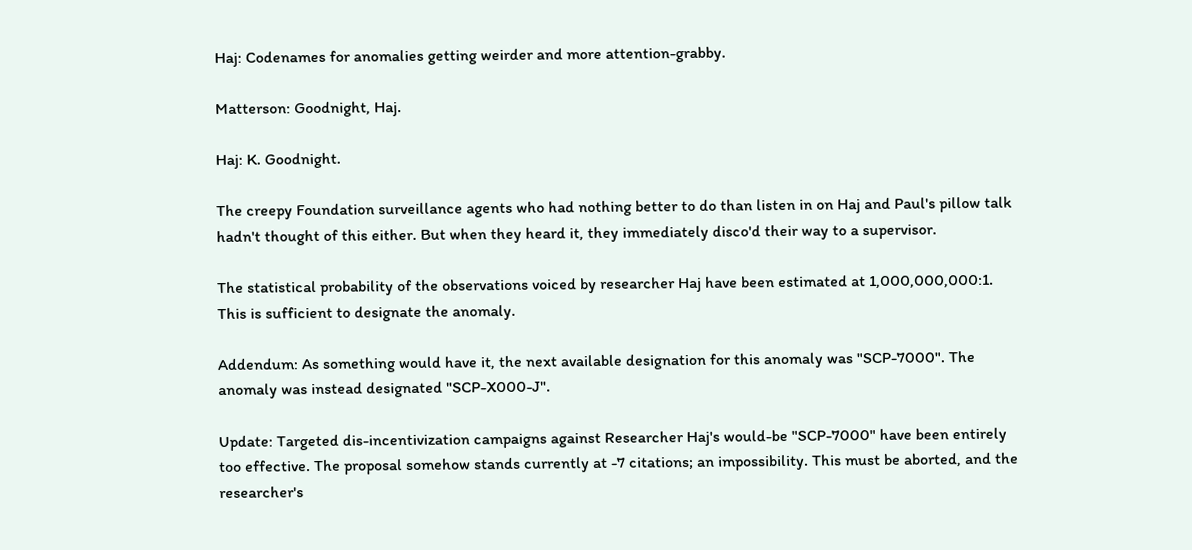Haj: Codenames for anomalies getting weirder and more attention-grabby.

Matterson: Goodnight, Haj.

Haj: K. Goodnight.

The creepy Foundation surveillance agents who had nothing better to do than listen in on Haj and Paul's pillow talk hadn't thought of this either. But when they heard it, they immediately disco'd their way to a supervisor.

The statistical probability of the observations voiced by researcher Haj have been estimated at 1,000,000,000:1. This is sufficient to designate the anomaly.

Addendum: As something would have it, the next available designation for this anomaly was "SCP-7000". The anomaly was instead designated "SCP-X000-J".

Update: Targeted dis-incentivization campaigns against Researcher Haj's would-be "SCP-7000" have been entirely too effective. The proposal somehow stands currently at -7 citations; an impossibility. This must be aborted, and the researcher's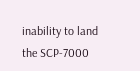inability to land the SCP-7000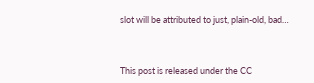slot will be attributed to just, plain-old, bad…



This post is released under the CC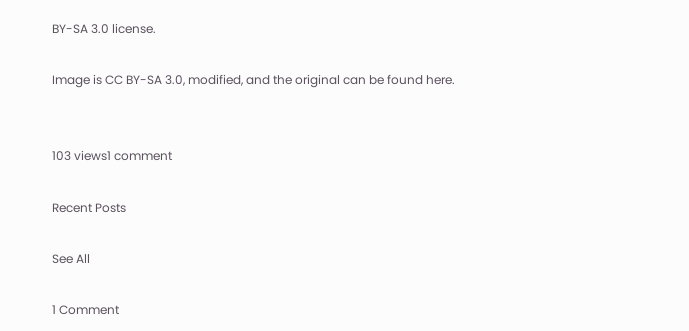BY-SA 3.0 license.

Image is CC BY-SA 3.0, modified, and the original can be found here.


103 views1 comment

Recent Posts

See All

1 Comment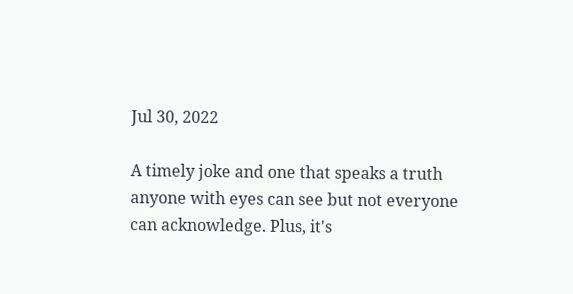Jul 30, 2022

A timely joke and one that speaks a truth anyone with eyes can see but not everyone can acknowledge. Plus, it's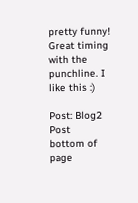pretty funny! Great timing with the punchline. I like this :)

Post: Blog2 Post
bottom of page